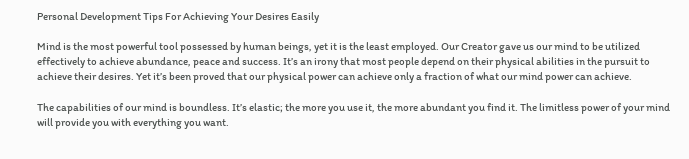Personal Development Tips For Achieving Your Desires Easily

Mind is the most powerful tool possessed by human beings, yet it is the least employed. Our Creator gave us our mind to be utilized effectively to achieve abundance, peace and success. It’s an irony that most people depend on their physical abilities in the pursuit to achieve their desires. Yet it’s been proved that our physical power can achieve only a fraction of what our mind power can achieve.

The capabilities of our mind is boundless. It’s elastic; the more you use it, the more abundant you find it. The limitless power of your mind will provide you with everything you want.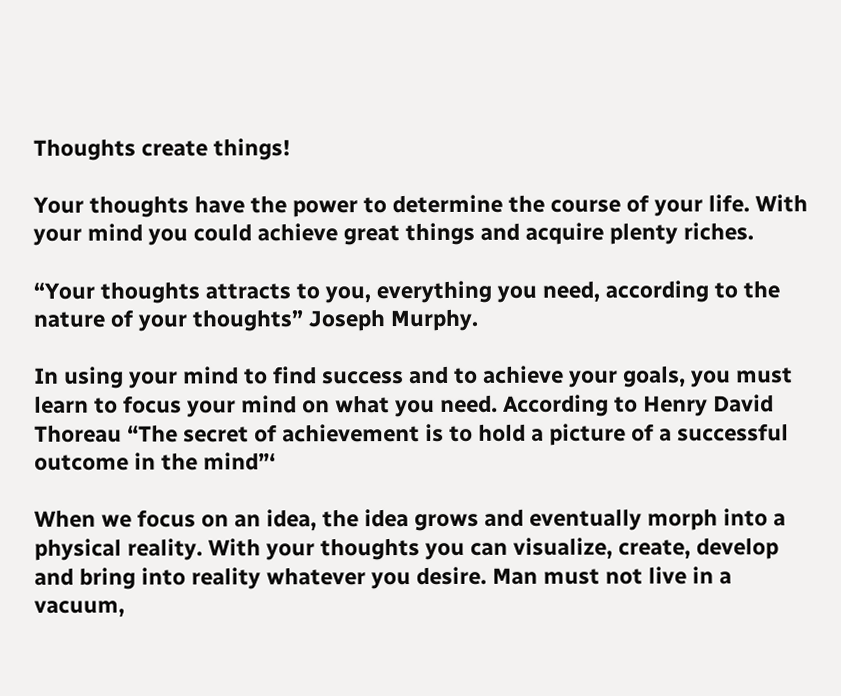Thoughts create things!

Your thoughts have the power to determine the course of your life. With your mind you could achieve great things and acquire plenty riches.

“Your thoughts attracts to you, everything you need, according to the nature of your thoughts” Joseph Murphy.

In using your mind to find success and to achieve your goals, you must learn to focus your mind on what you need. According to Henry David Thoreau “The secret of achievement is to hold a picture of a successful outcome in the mind”‘

When we focus on an idea, the idea grows and eventually morph into a physical reality. With your thoughts you can visualize, create, develop and bring into reality whatever you desire. Man must not live in a vacuum,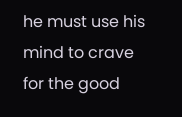he must use his mind to crave for the good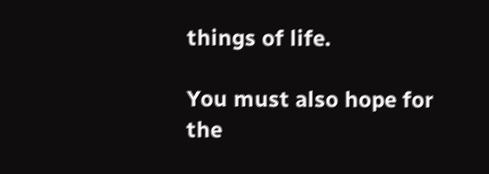things of life.

You must also hope for the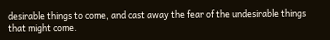desirable things to come, and cast away the fear of the undesirable things that might come.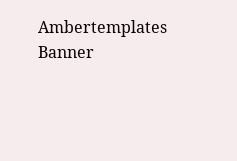Ambertemplates Banner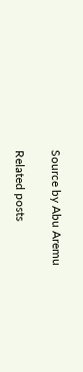Source by Abu Aremu

Related posts